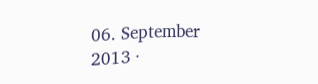06. September 2013 ·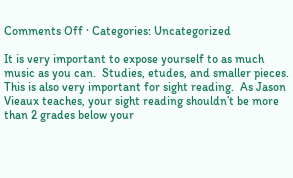Comments Off · Categories: Uncategorized

It is very important to expose yourself to as much music as you can.  Studies, etudes, and smaller pieces.  This is also very important for sight reading.  As Jason Vieaux teaches, your sight reading shouldn’t be more than 2 grades below your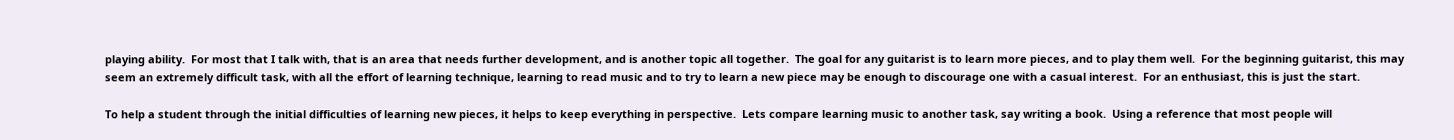playing ability.  For most that I talk with, that is an area that needs further development, and is another topic all together.  The goal for any guitarist is to learn more pieces, and to play them well.  For the beginning guitarist, this may seem an extremely difficult task, with all the effort of learning technique, learning to read music and to try to learn a new piece may be enough to discourage one with a casual interest.  For an enthusiast, this is just the start.

To help a student through the initial difficulties of learning new pieces, it helps to keep everything in perspective.  Lets compare learning music to another task, say writing a book.  Using a reference that most people will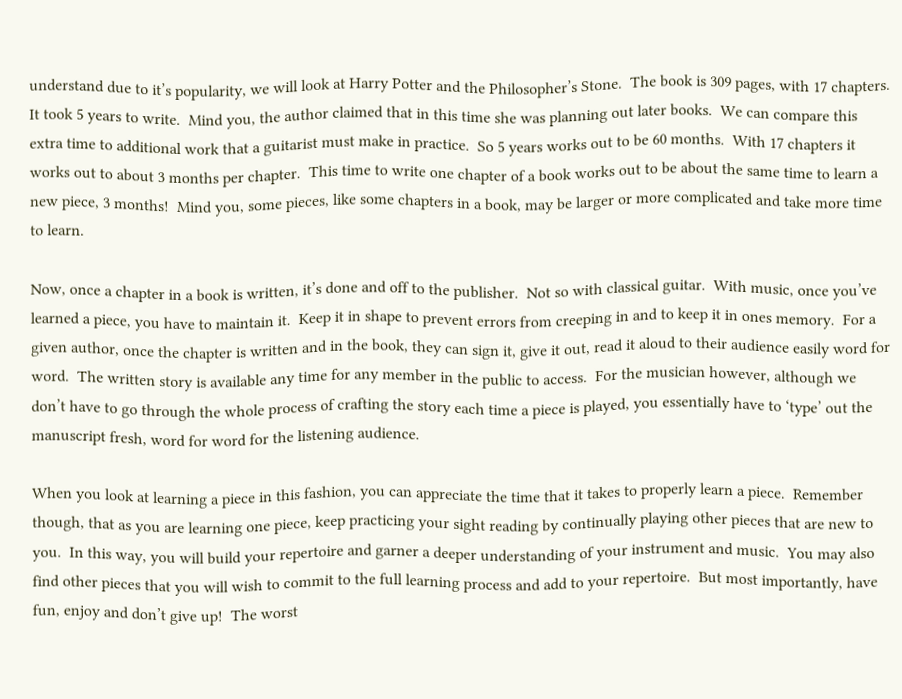understand due to it’s popularity, we will look at Harry Potter and the Philosopher’s Stone.  The book is 309 pages, with 17 chapters.  It took 5 years to write.  Mind you, the author claimed that in this time she was planning out later books.  We can compare this extra time to additional work that a guitarist must make in practice.  So 5 years works out to be 60 months.  With 17 chapters it works out to about 3 months per chapter.  This time to write one chapter of a book works out to be about the same time to learn a new piece, 3 months!  Mind you, some pieces, like some chapters in a book, may be larger or more complicated and take more time to learn.

Now, once a chapter in a book is written, it’s done and off to the publisher.  Not so with classical guitar.  With music, once you’ve learned a piece, you have to maintain it.  Keep it in shape to prevent errors from creeping in and to keep it in ones memory.  For a given author, once the chapter is written and in the book, they can sign it, give it out, read it aloud to their audience easily word for word.  The written story is available any time for any member in the public to access.  For the musician however, although we don’t have to go through the whole process of crafting the story each time a piece is played, you essentially have to ‘type’ out the manuscript fresh, word for word for the listening audience.

When you look at learning a piece in this fashion, you can appreciate the time that it takes to properly learn a piece.  Remember though, that as you are learning one piece, keep practicing your sight reading by continually playing other pieces that are new to you.  In this way, you will build your repertoire and garner a deeper understanding of your instrument and music.  You may also find other pieces that you will wish to commit to the full learning process and add to your repertoire.  But most importantly, have fun, enjoy and don’t give up!  The worst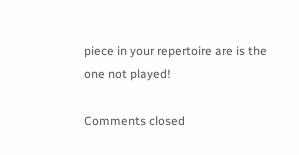piece in your repertoire are is the one not played!

Comments closed